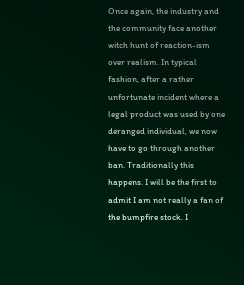Once again, the industry and the community face another witch hunt of reaction-ism over realism. In typical fashion, after a rather unfortunate incident where a legal product was used by one deranged individual, we now have to go through another ban. Traditionally this happens. I will be the first to admit I am not really a fan of the bumpfire stock. I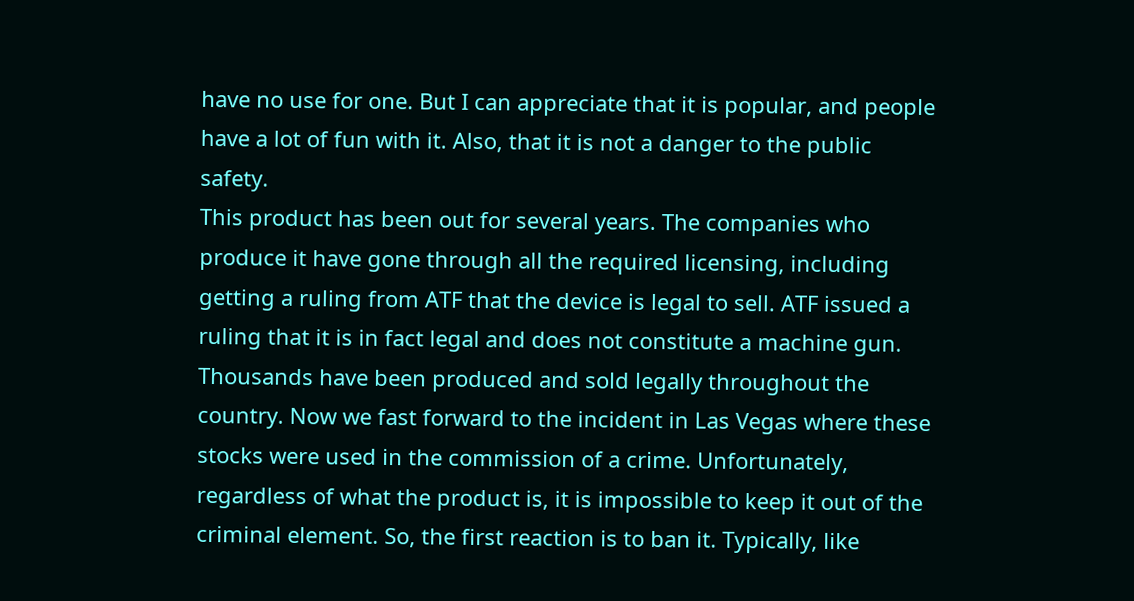have no use for one. But I can appreciate that it is popular, and people have a lot of fun with it. Also, that it is not a danger to the public safety.
This product has been out for several years. The companies who produce it have gone through all the required licensing, including getting a ruling from ATF that the device is legal to sell. ATF issued a ruling that it is in fact legal and does not constitute a machine gun. Thousands have been produced and sold legally throughout the country. Now we fast forward to the incident in Las Vegas where these stocks were used in the commission of a crime. Unfortunately, regardless of what the product is, it is impossible to keep it out of the criminal element. So, the first reaction is to ban it. Typically, like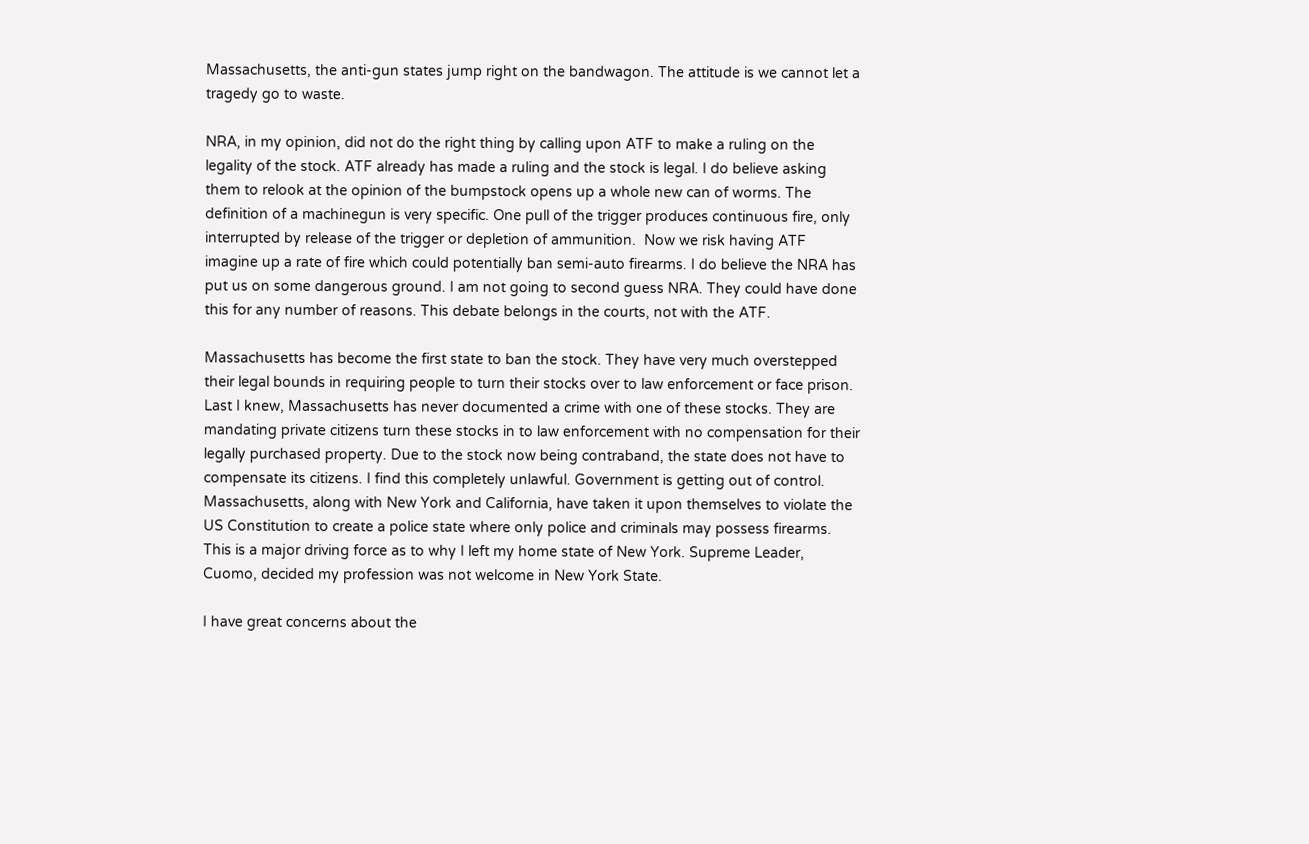Massachusetts, the anti-gun states jump right on the bandwagon. The attitude is we cannot let a tragedy go to waste.

NRA, in my opinion, did not do the right thing by calling upon ATF to make a ruling on the legality of the stock. ATF already has made a ruling and the stock is legal. I do believe asking them to relook at the opinion of the bumpstock opens up a whole new can of worms. The definition of a machinegun is very specific. One pull of the trigger produces continuous fire, only interrupted by release of the trigger or depletion of ammunition.  Now we risk having ATF imagine up a rate of fire which could potentially ban semi-auto firearms. I do believe the NRA has put us on some dangerous ground. I am not going to second guess NRA. They could have done this for any number of reasons. This debate belongs in the courts, not with the ATF.

Massachusetts has become the first state to ban the stock. They have very much overstepped their legal bounds in requiring people to turn their stocks over to law enforcement or face prison. Last I knew, Massachusetts has never documented a crime with one of these stocks. They are mandating private citizens turn these stocks in to law enforcement with no compensation for their legally purchased property. Due to the stock now being contraband, the state does not have to compensate its citizens. I find this completely unlawful. Government is getting out of control. Massachusetts, along with New York and California, have taken it upon themselves to violate the US Constitution to create a police state where only police and criminals may possess firearms. This is a major driving force as to why I left my home state of New York. Supreme Leader, Cuomo, decided my profession was not welcome in New York State.

I have great concerns about the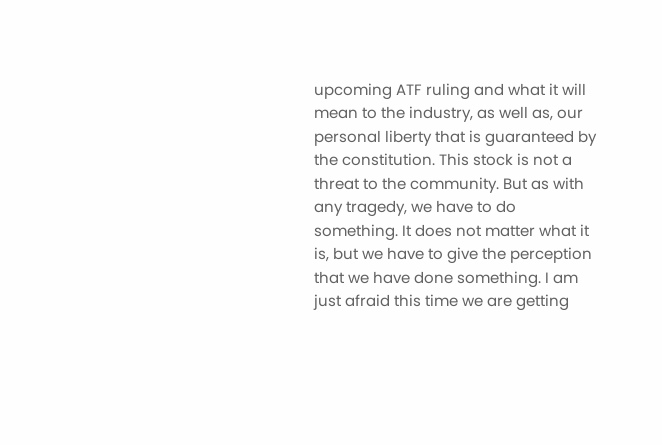upcoming ATF ruling and what it will mean to the industry, as well as, our personal liberty that is guaranteed by the constitution. This stock is not a threat to the community. But as with any tragedy, we have to do something. It does not matter what it is, but we have to give the perception that we have done something. I am just afraid this time we are getting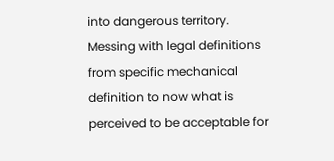into dangerous territory. Messing with legal definitions from specific mechanical definition to now what is perceived to be acceptable for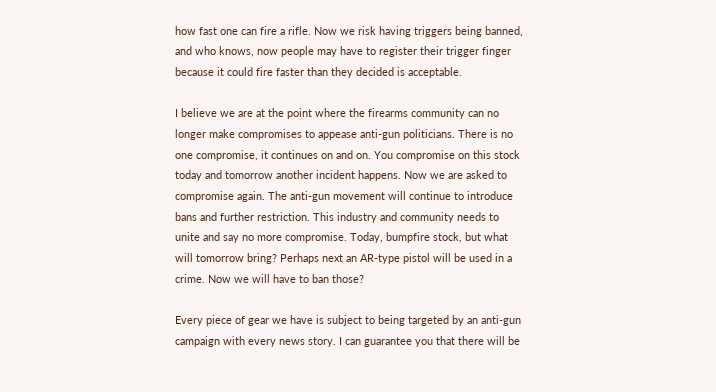how fast one can fire a rifle. Now we risk having triggers being banned, and who knows, now people may have to register their trigger finger because it could fire faster than they decided is acceptable.

I believe we are at the point where the firearms community can no longer make compromises to appease anti-gun politicians. There is no one compromise, it continues on and on. You compromise on this stock today and tomorrow another incident happens. Now we are asked to compromise again. The anti-gun movement will continue to introduce bans and further restriction. This industry and community needs to unite and say no more compromise. Today, bumpfire stock, but what will tomorrow bring? Perhaps next an AR-type pistol will be used in a crime. Now we will have to ban those?

Every piece of gear we have is subject to being targeted by an anti-gun campaign with every news story. I can guarantee you that there will be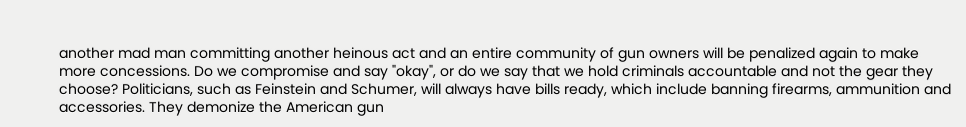another mad man committing another heinous act and an entire community of gun owners will be penalized again to make more concessions. Do we compromise and say "okay", or do we say that we hold criminals accountable and not the gear they choose? Politicians, such as Feinstein and Schumer, will always have bills ready, which include banning firearms, ammunition and accessories. They demonize the American gun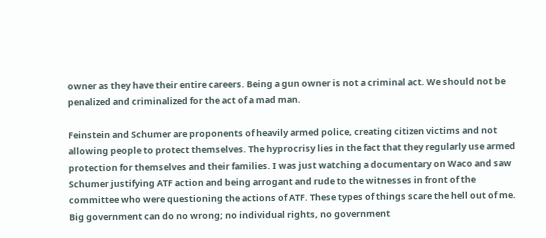owner as they have their entire careers. Being a gun owner is not a criminal act. We should not be penalized and criminalized for the act of a mad man.

Feinstein and Schumer are proponents of heavily armed police, creating citizen victims and not allowing people to protect themselves. The hyprocrisy lies in the fact that they regularly use armed protection for themselves and their families. I was just watching a documentary on Waco and saw Schumer justifying ATF action and being arrogant and rude to the witnesses in front of the committee who were questioning the actions of ATF. These types of things scare the hell out of me. Big government can do no wrong; no individual rights, no government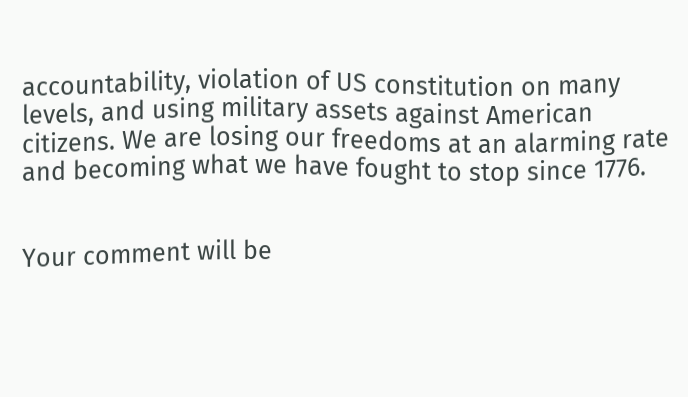accountability, violation of US constitution on many levels, and using military assets against American citizens. We are losing our freedoms at an alarming rate and becoming what we have fought to stop since 1776.


Your comment will be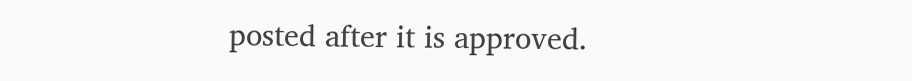posted after it is approved.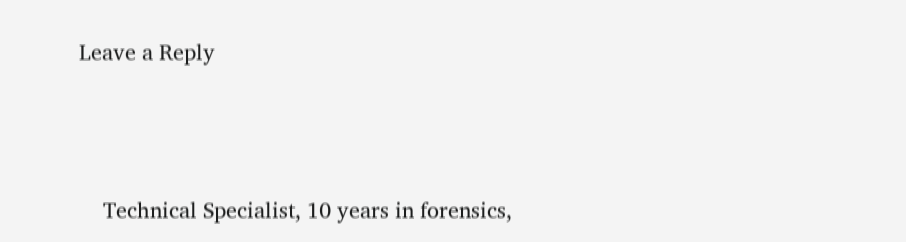Leave a Reply



    Technical Specialist, 10 years in forensics,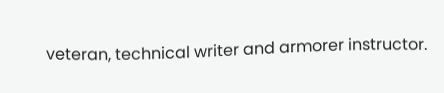veteran, technical writer and armorer instructor.